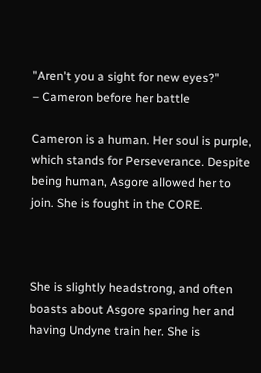"Aren't you a sight for new eyes?"
– Cameron before her battle

Cameron is a human. Her soul is purple, which stands for Perseverance. Despite being human, Asgore allowed her to join. She is fought in the CORE.



She is slightly headstrong, and often boasts about Asgore sparing her and having Undyne train her. She is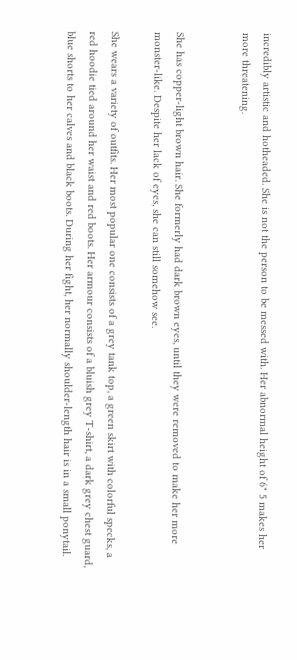incredibly artistic and hotheaded. She is not the person to be messed with. Her abnormal height of 6" 5 makes her more threatening.


She has copper-light brown hair. She formerly had dark brown eyes, until they were removed to make her more monster-like. Despite her lack of eyes, she can still somehow see.

She wears a variety of outfits. Her most popular one consists of a grey tank top, a green skirt with colorful specks, a red hoodie tied around her waist and red boots. Her armour consists of a bluish grey T-shirt, a dark grey chest guard, blue shorts to her calves and black boots. During her fight, her normally shoulder-length hair is in a small ponytail.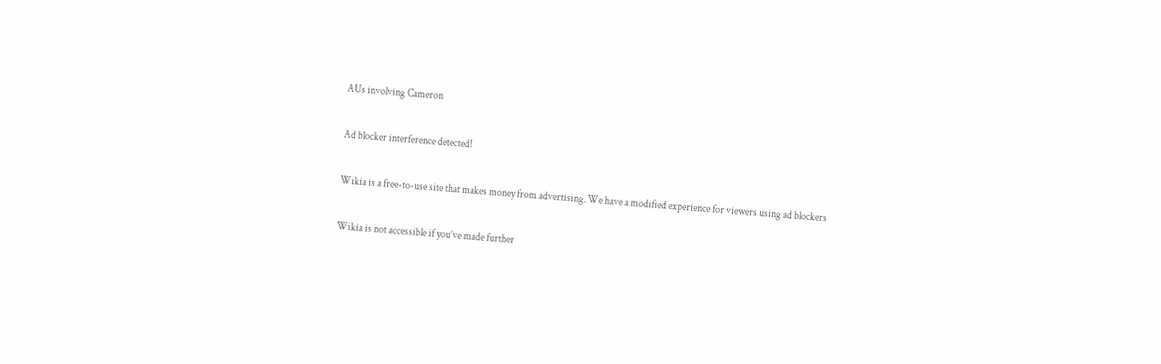AUs involving Cameron

Ad blocker interference detected!

Wikia is a free-to-use site that makes money from advertising. We have a modified experience for viewers using ad blockers

Wikia is not accessible if you’ve made further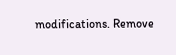modifications. Remove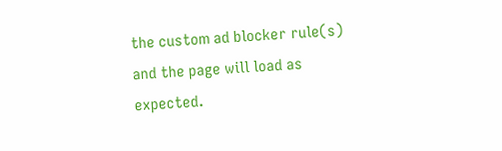the custom ad blocker rule(s) and the page will load as expected.